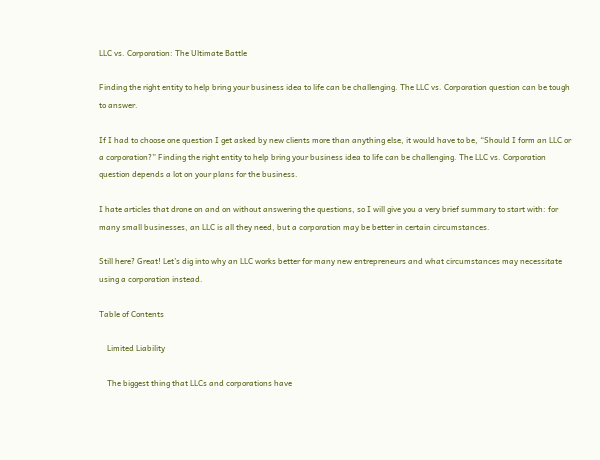LLC vs. Corporation: The Ultimate Battle

Finding the right entity to help bring your business idea to life can be challenging. The LLC vs. Corporation question can be tough to answer.

If I had to choose one question I get asked by new clients more than anything else, it would have to be, “Should I form an LLC or a corporation?” Finding the right entity to help bring your business idea to life can be challenging. The LLC vs. Corporation question depends a lot on your plans for the business.

I hate articles that drone on and on without answering the questions, so I will give you a very brief summary to start with: for many small businesses, an LLC is all they need, but a corporation may be better in certain circumstances.

Still here? Great! Let’s dig into why an LLC works better for many new entrepreneurs and what circumstances may necessitate using a corporation instead.

Table of Contents

    Limited Liability

    The biggest thing that LLCs and corporations have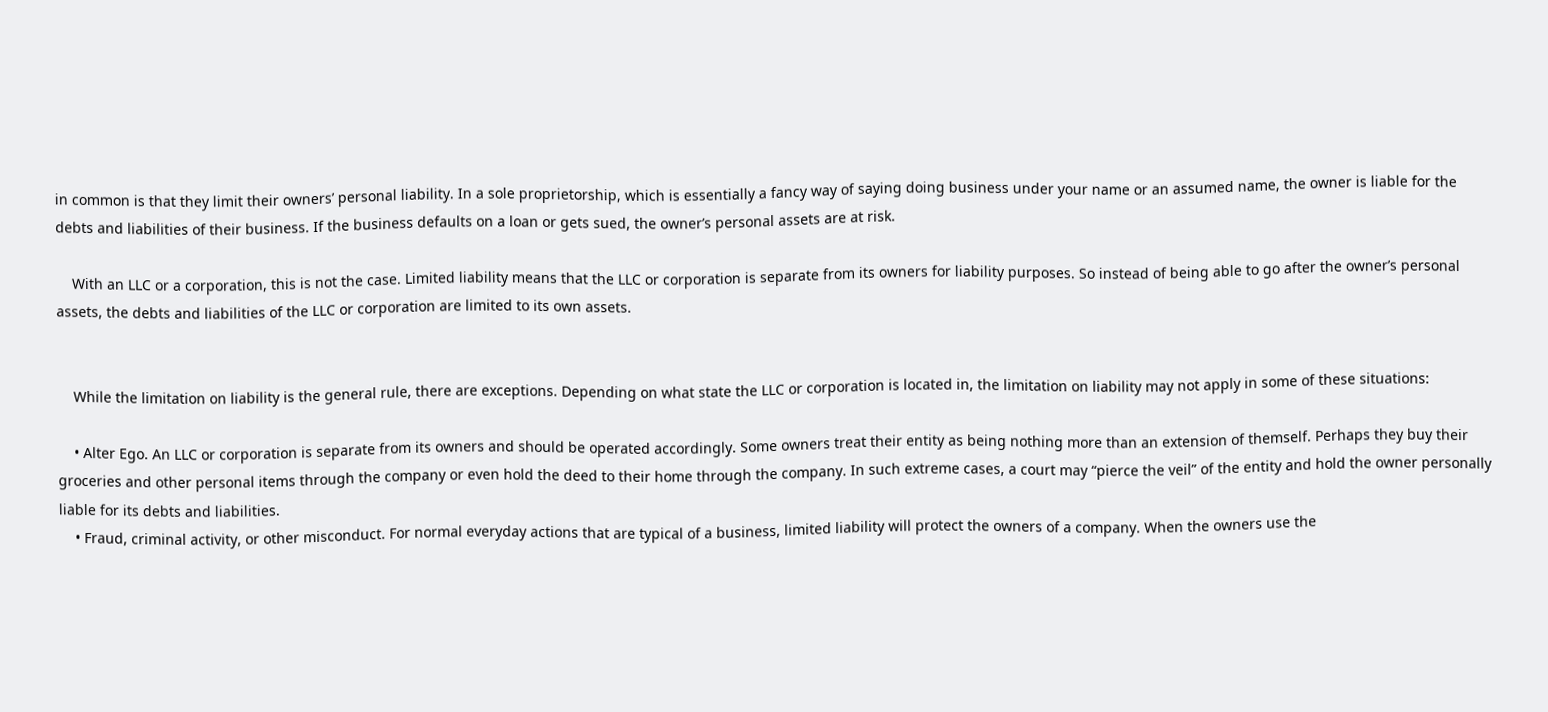in common is that they limit their owners’ personal liability. In a sole proprietorship, which is essentially a fancy way of saying doing business under your name or an assumed name, the owner is liable for the debts and liabilities of their business. If the business defaults on a loan or gets sued, the owner’s personal assets are at risk.

    With an LLC or a corporation, this is not the case. Limited liability means that the LLC or corporation is separate from its owners for liability purposes. So instead of being able to go after the owner’s personal assets, the debts and liabilities of the LLC or corporation are limited to its own assets.


    While the limitation on liability is the general rule, there are exceptions. Depending on what state the LLC or corporation is located in, the limitation on liability may not apply in some of these situations:

    • Alter Ego. An LLC or corporation is separate from its owners and should be operated accordingly. Some owners treat their entity as being nothing more than an extension of themself. Perhaps they buy their groceries and other personal items through the company or even hold the deed to their home through the company. In such extreme cases, a court may “pierce the veil” of the entity and hold the owner personally liable for its debts and liabilities.
    • Fraud, criminal activity, or other misconduct. For normal everyday actions that are typical of a business, limited liability will protect the owners of a company. When the owners use the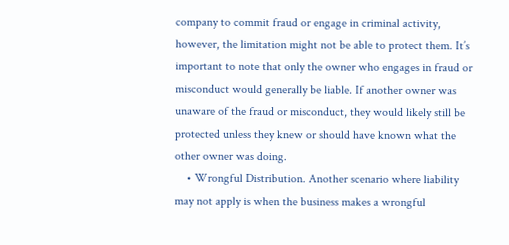company to commit fraud or engage in criminal activity, however, the limitation might not be able to protect them. It’s important to note that only the owner who engages in fraud or misconduct would generally be liable. If another owner was unaware of the fraud or misconduct, they would likely still be protected unless they knew or should have known what the other owner was doing.
    • Wrongful Distribution. Another scenario where liability may not apply is when the business makes a wrongful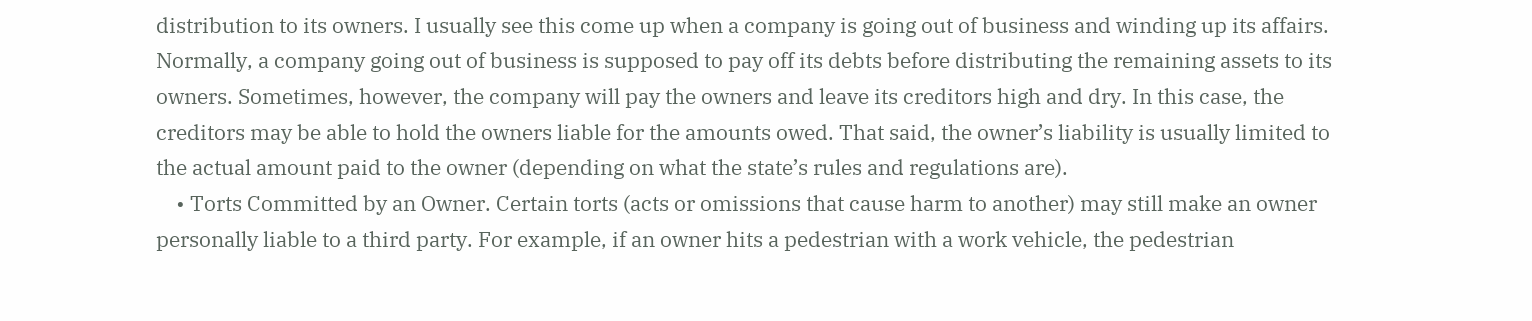distribution to its owners. I usually see this come up when a company is going out of business and winding up its affairs. Normally, a company going out of business is supposed to pay off its debts before distributing the remaining assets to its owners. Sometimes, however, the company will pay the owners and leave its creditors high and dry. In this case, the creditors may be able to hold the owners liable for the amounts owed. That said, the owner’s liability is usually limited to the actual amount paid to the owner (depending on what the state’s rules and regulations are).
    • Torts Committed by an Owner. Certain torts (acts or omissions that cause harm to another) may still make an owner personally liable to a third party. For example, if an owner hits a pedestrian with a work vehicle, the pedestrian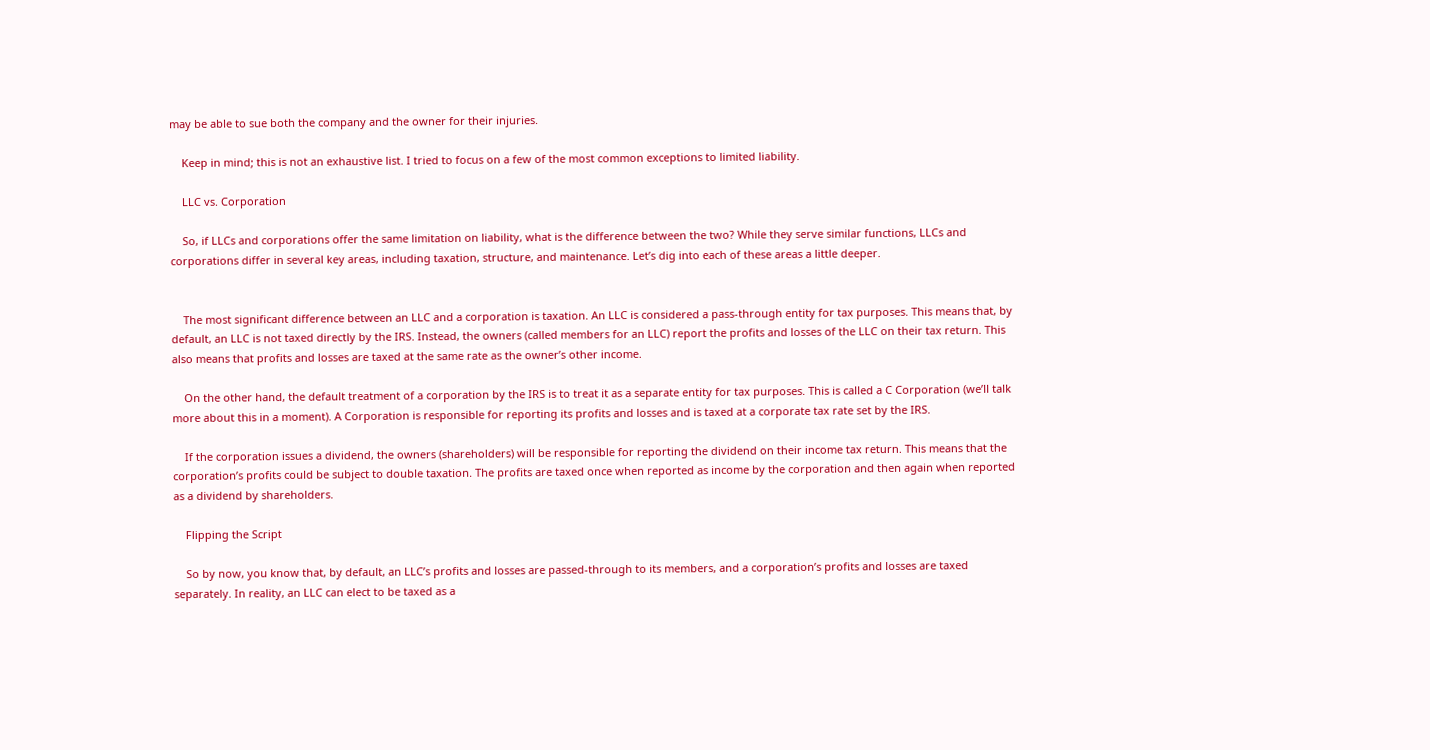may be able to sue both the company and the owner for their injuries.

    Keep in mind; this is not an exhaustive list. I tried to focus on a few of the most common exceptions to limited liability.

    LLC vs. Corporation

    So, if LLCs and corporations offer the same limitation on liability, what is the difference between the two? While they serve similar functions, LLCs and corporations differ in several key areas, including taxation, structure, and maintenance. Let’s dig into each of these areas a little deeper.


    The most significant difference between an LLC and a corporation is taxation. An LLC is considered a pass-through entity for tax purposes. This means that, by default, an LLC is not taxed directly by the IRS. Instead, the owners (called members for an LLC) report the profits and losses of the LLC on their tax return. This also means that profits and losses are taxed at the same rate as the owner’s other income.

    On the other hand, the default treatment of a corporation by the IRS is to treat it as a separate entity for tax purposes. This is called a C Corporation (we’ll talk more about this in a moment). A Corporation is responsible for reporting its profits and losses and is taxed at a corporate tax rate set by the IRS.

    If the corporation issues a dividend, the owners (shareholders) will be responsible for reporting the dividend on their income tax return. This means that the corporation’s profits could be subject to double taxation. The profits are taxed once when reported as income by the corporation and then again when reported as a dividend by shareholders.

    Flipping the Script

    So by now, you know that, by default, an LLC’s profits and losses are passed-through to its members, and a corporation’s profits and losses are taxed separately. In reality, an LLC can elect to be taxed as a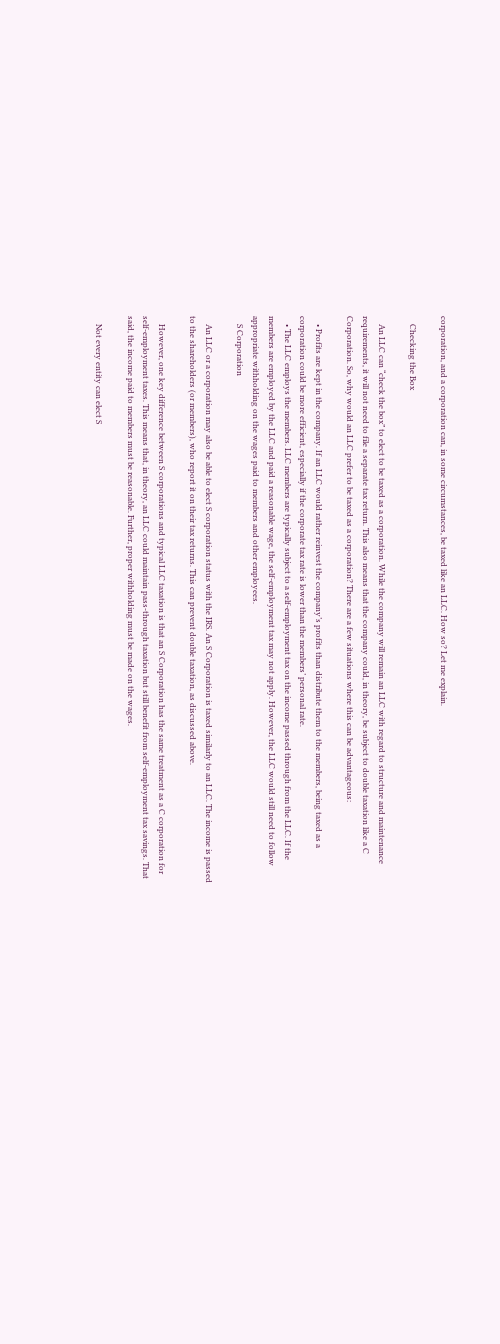corporation, and a corporation can, in some circumstances, be taxed like an LLC. How so? Let me explain.

    Checking the Box

    An LLC can “check the box” to elect to be taxed as a corporation. While the company will remain an LLC with regard to structure and maintenance requirements, it will not need to file a separate tax return. This also means that the company could, in theory, be subject to double taxation like a C Corporation. So, why would an LLC prefer to be taxed as a corporation? There are a few situations where this can be advantageous:

    • Profits are kept in the company. If an LLC would rather reinvest the company’s profits than distribute them to the members, being taxed as a corporation could be more efficient, especially if the corporate tax rate is lower than the members’ personal rate.
    • The LLC employs the members. LLC members are typically subject to a self-employment tax on the income passed through from the LLC. If the members are employed by the LLC and paid a reasonable wage, the self-employment tax may not apply. However, the LLC would still need to follow appropriate withholding on the wages paid to members and other employees.
    S Corporation

    An LLC or a corporation may also be able to elect S corporation status with the IRS. An S Corporation is taxed similarly to an LLC. The income is passed to the shareholders (or members), who report it on their tax returns. This can prevent double taxation, as discussed above.

    However, one key difference between S corporations and typical LLC taxation is that an S Corporation has the same treatment as a C corporation for self-employment taxes. This means that, in theory, an LLC could maintain pass-through taxation but still benefit from self-employment tax savings. That said, the income paid to members must be reasonable. Further, proper withholding must be made on the wages.

    Not every entity can elect S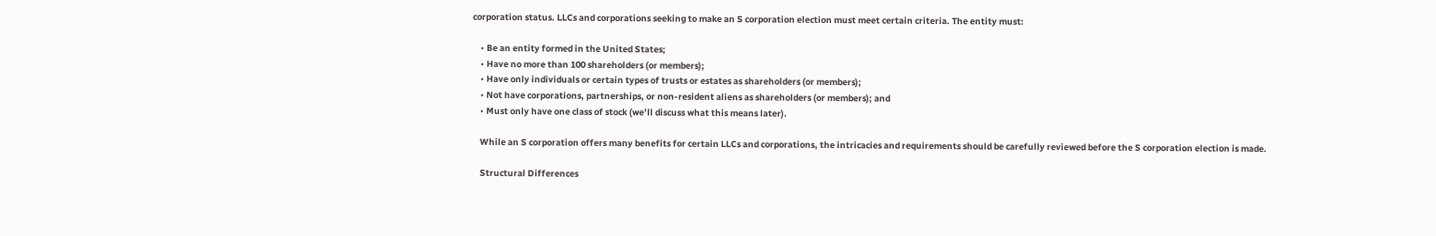corporation status. LLCs and corporations seeking to make an S corporation election must meet certain criteria. The entity must:

    • Be an entity formed in the United States;
    • Have no more than 100 shareholders (or members);
    • Have only individuals or certain types of trusts or estates as shareholders (or members);
    • Not have corporations, partnerships, or non-resident aliens as shareholders (or members); and
    • Must only have one class of stock (we’ll discuss what this means later).

    While an S corporation offers many benefits for certain LLCs and corporations, the intricacies and requirements should be carefully reviewed before the S corporation election is made.

    Structural Differences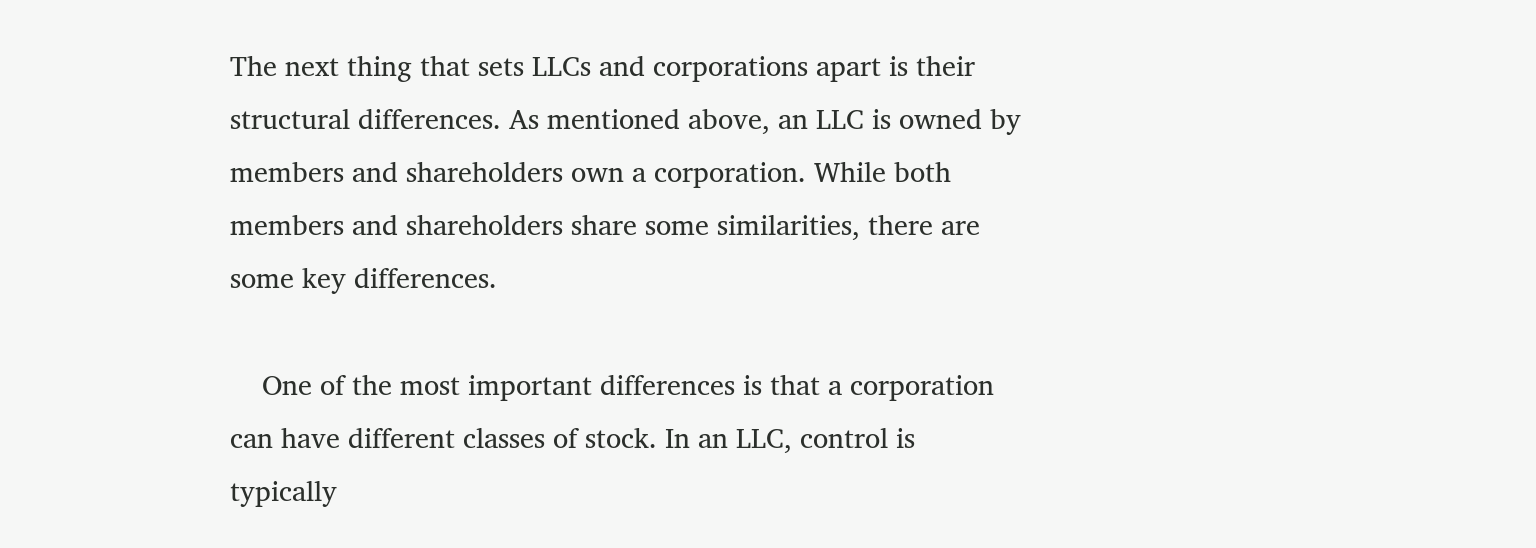The next thing that sets LLCs and corporations apart is their structural differences. As mentioned above, an LLC is owned by members and shareholders own a corporation. While both members and shareholders share some similarities, there are some key differences.

    One of the most important differences is that a corporation can have different classes of stock. In an LLC, control is typically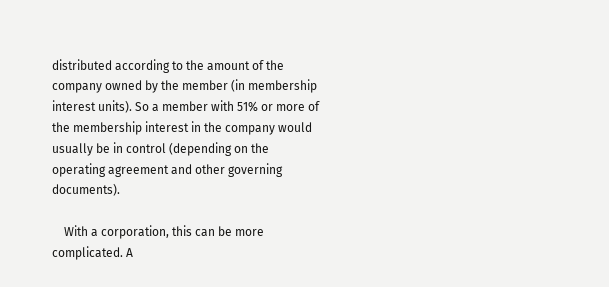distributed according to the amount of the company owned by the member (in membership interest units). So a member with 51% or more of the membership interest in the company would usually be in control (depending on the operating agreement and other governing documents).

    With a corporation, this can be more complicated. A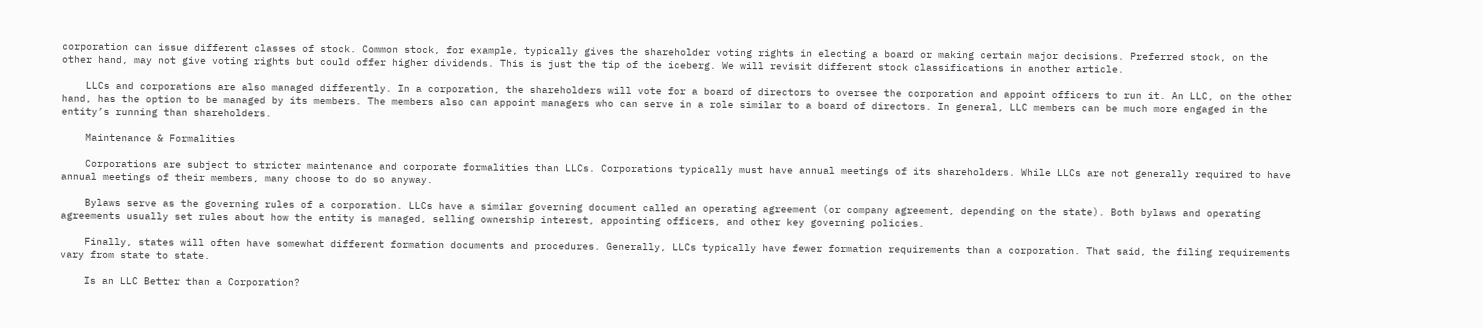corporation can issue different classes of stock. Common stock, for example, typically gives the shareholder voting rights in electing a board or making certain major decisions. Preferred stock, on the other hand, may not give voting rights but could offer higher dividends. This is just the tip of the iceberg. We will revisit different stock classifications in another article.

    LLCs and corporations are also managed differently. In a corporation, the shareholders will vote for a board of directors to oversee the corporation and appoint officers to run it. An LLC, on the other hand, has the option to be managed by its members. The members also can appoint managers who can serve in a role similar to a board of directors. In general, LLC members can be much more engaged in the entity’s running than shareholders.

    Maintenance & Formalities

    Corporations are subject to stricter maintenance and corporate formalities than LLCs. Corporations typically must have annual meetings of its shareholders. While LLCs are not generally required to have annual meetings of their members, many choose to do so anyway.

    Bylaws serve as the governing rules of a corporation. LLCs have a similar governing document called an operating agreement (or company agreement, depending on the state). Both bylaws and operating agreements usually set rules about how the entity is managed, selling ownership interest, appointing officers, and other key governing policies.

    Finally, states will often have somewhat different formation documents and procedures. Generally, LLCs typically have fewer formation requirements than a corporation. That said, the filing requirements vary from state to state.

    Is an LLC Better than a Corporation?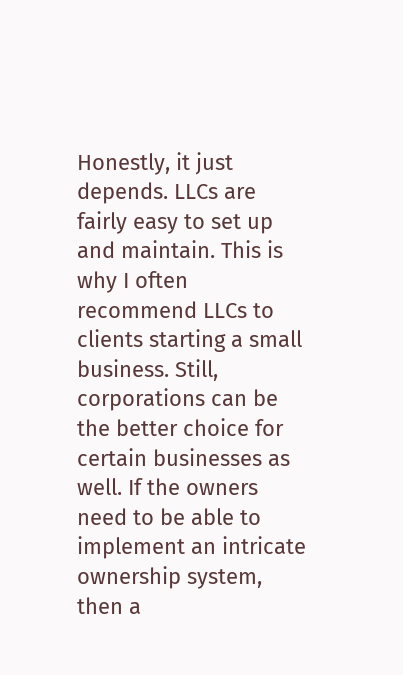Honestly, it just depends. LLCs are fairly easy to set up and maintain. This is why I often recommend LLCs to clients starting a small business. Still, corporations can be the better choice for certain businesses as well. If the owners need to be able to implement an intricate ownership system, then a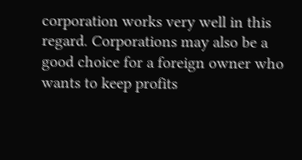corporation works very well in this regard. Corporations may also be a good choice for a foreign owner who wants to keep profits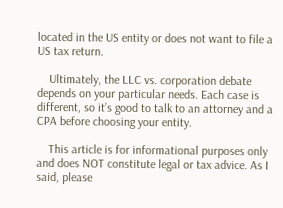located in the US entity or does not want to file a US tax return.

    Ultimately, the LLC vs. corporation debate depends on your particular needs. Each case is different, so it’s good to talk to an attorney and a CPA before choosing your entity.

    This article is for informational purposes only and does NOT constitute legal or tax advice. As I said, please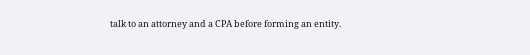talk to an attorney and a CPA before forming an entity.